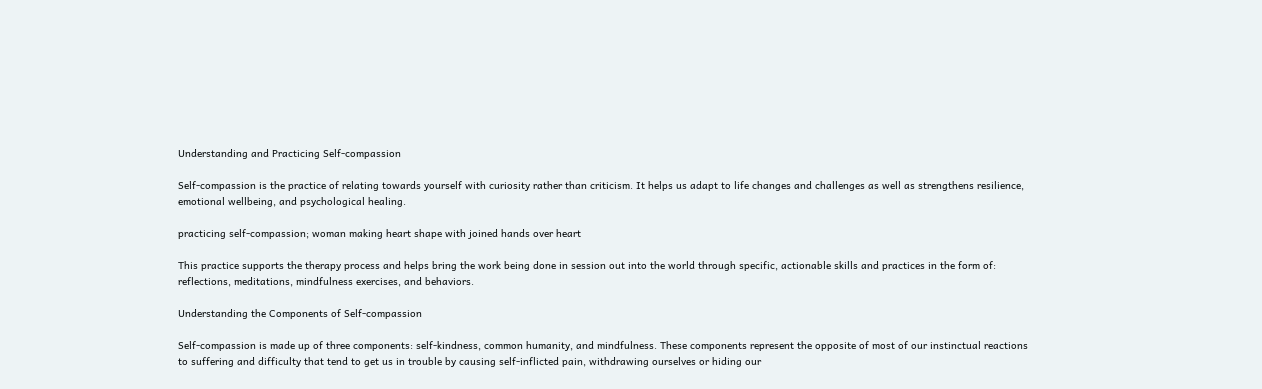Understanding and Practicing Self-compassion

Self-compassion is the practice of relating towards yourself with curiosity rather than criticism. It helps us adapt to life changes and challenges as well as strengthens resilience, emotional wellbeing, and psychological healing.

practicing self-compassion; woman making heart shape with joined hands over heart

This practice supports the therapy process and helps bring the work being done in session out into the world through specific, actionable skills and practices in the form of: reflections, meditations, mindfulness exercises, and behaviors.

Understanding the Components of Self-compassion

Self-compassion is made up of three components: self-kindness, common humanity, and mindfulness. These components represent the opposite of most of our instinctual reactions to suffering and difficulty that tend to get us in trouble by causing self-inflicted pain, withdrawing ourselves or hiding our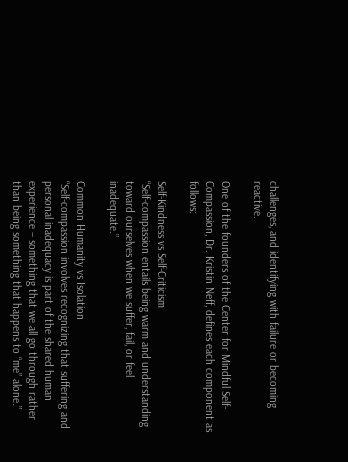challenges, and identifying with failure or becoming reactive.

One of the founders of the Center for Mindful Self-Compassion, Dr. Kristin Neff, defines each component as follows:

Self-Kindness vs Self-Criticism
“Self-compassion entails being warm and understanding toward ourselves when we suffer, fail, or feel inadequate.”

Common Humanity vs Isolation
“Self-compassion involves recognizing that suffering and personal inadequacy is part of the shared human experience – something that we all go through rather than being something that happens to “me” alone.”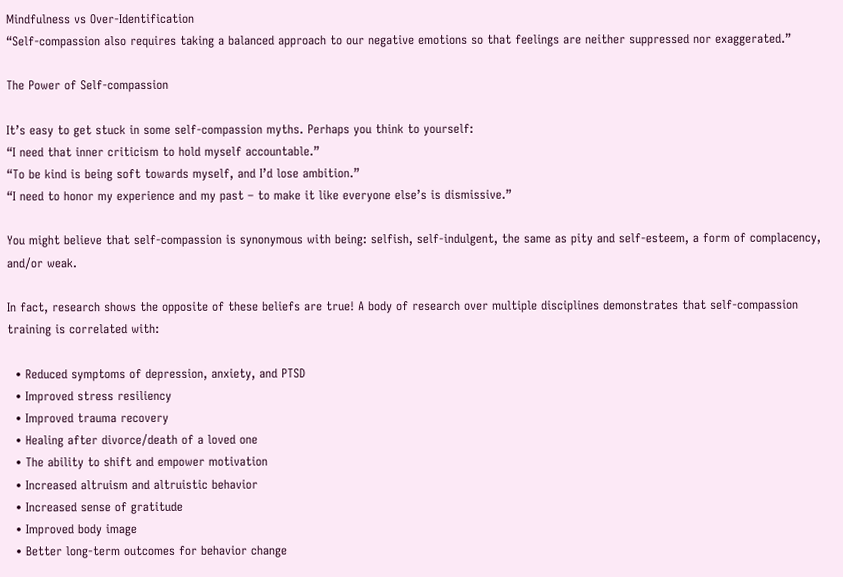Mindfulness vs Over-Identification
“Self-compassion also requires taking a balanced approach to our negative emotions so that feelings are neither suppressed nor exaggerated.”

The Power of Self-compassion

It’s easy to get stuck in some self-compassion myths. Perhaps you think to yourself:
“I need that inner criticism to hold myself accountable.”
“To be kind is being soft towards myself, and I’d lose ambition.”
“I need to honor my experience and my past – to make it like everyone else’s is dismissive.”

You might believe that self-compassion is synonymous with being: selfish, self-indulgent, the same as pity and self-esteem, a form of complacency, and/or weak.

In fact, research shows the opposite of these beliefs are true! A body of research over multiple disciplines demonstrates that self-compassion training is correlated with:

  • Reduced symptoms of depression, anxiety, and PTSD
  • Improved stress resiliency
  • Improved trauma recovery
  • Healing after divorce/death of a loved one
  • The ability to shift and empower motivation
  • Increased altruism and altruistic behavior
  • Increased sense of gratitude
  • Improved body image
  • Better long-term outcomes for behavior change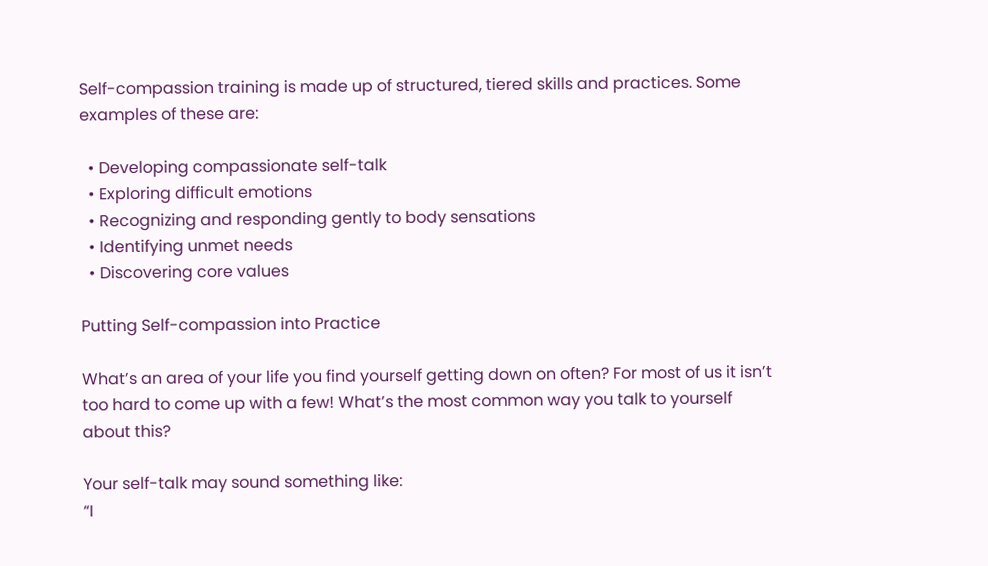Self-compassion training is made up of structured, tiered skills and practices. Some examples of these are:

  • Developing compassionate self-talk
  • Exploring difficult emotions
  • Recognizing and responding gently to body sensations
  • Identifying unmet needs
  • Discovering core values

Putting Self-compassion into Practice

What’s an area of your life you find yourself getting down on often? For most of us it isn’t too hard to come up with a few! What’s the most common way you talk to yourself about this?

Your self-talk may sound something like:
“I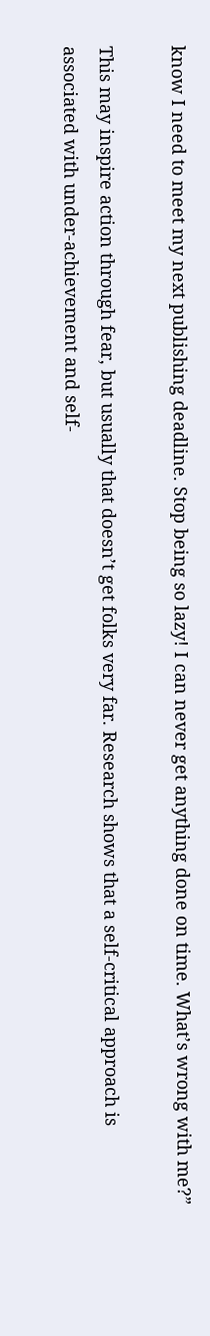know I need to meet my next publishing deadline. Stop being so lazy! I can never get anything done on time. What’s wrong with me?”

This may inspire action through fear, but usually that doesn’t get folks very far. Research shows that a self-critical approach is associated with under-achievement and self-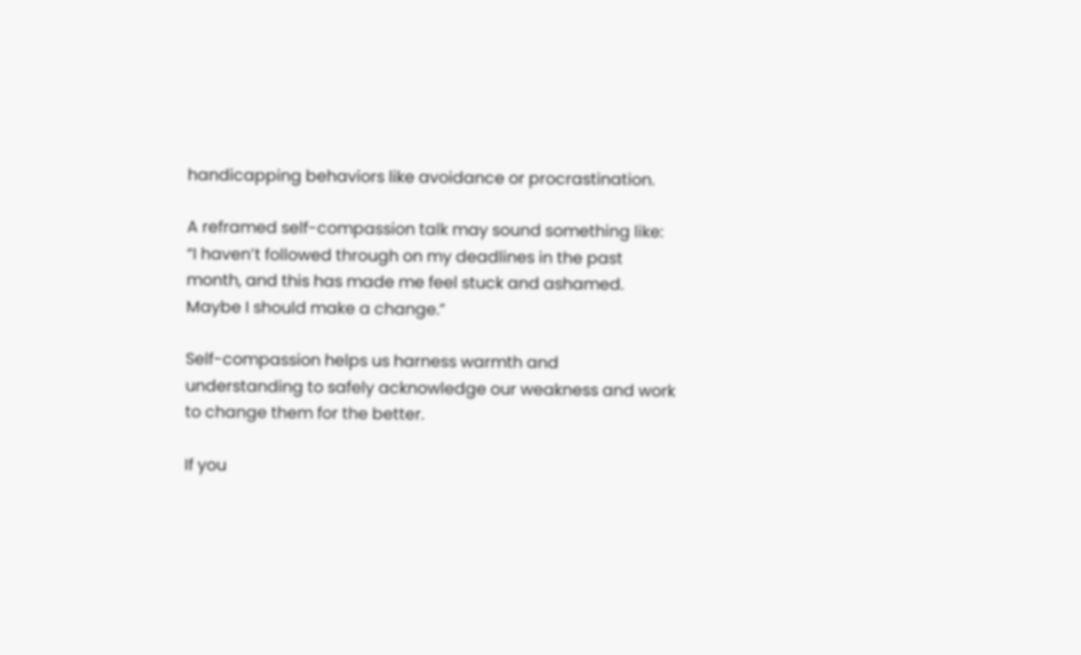handicapping behaviors like avoidance or procrastination.

A reframed self-compassion talk may sound something like:
“I haven’t followed through on my deadlines in the past month, and this has made me feel stuck and ashamed. Maybe I should make a change.”

Self-compassion helps us harness warmth and understanding to safely acknowledge our weakness and work to change them for the better.

If you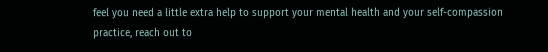feel you need a little extra help to support your mental health and your self-compassion practice, reach out to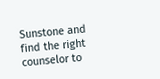Sunstone and find the right counselor to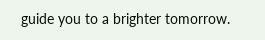guide you to a brighter tomorrow.